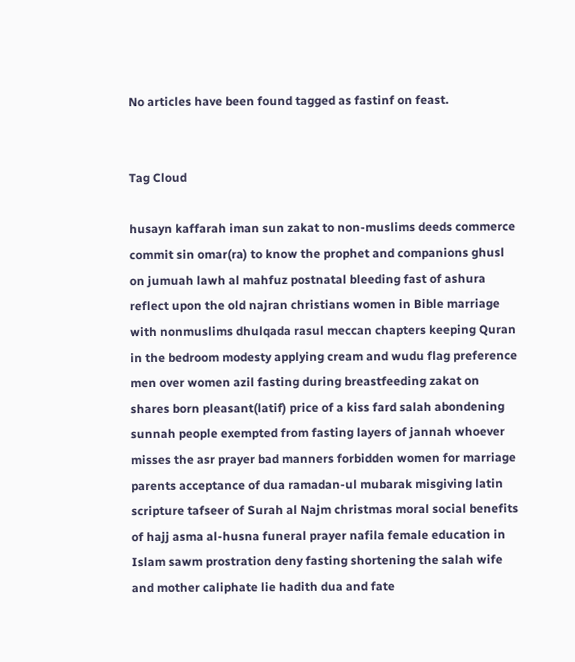No articles have been found tagged as fastinf on feast.


Tag Cloud

husayn kaffarah iman sun zakat to non-muslims deeds commerce commit sin omar(ra) to know the prophet and companions ghusl on jumuah lawh al mahfuz postnatal bleeding fast of ashura reflect upon the old najran christians women in Bible marriage with nonmuslims dhulqada rasul meccan chapters keeping Quran in the bedroom modesty applying cream and wudu flag preference men over women azil fasting during breastfeeding zakat on shares born pleasant(latif) price of a kiss fard salah abondening sunnah people exempted from fasting layers of jannah whoever misses the asr prayer bad manners forbidden women for marriage parents acceptance of dua ramadan-ul mubarak misgiving latin scripture tafseer of Surah al Najm christmas moral social benefits of hajj asma al-husna funeral prayer nafila female education in Islam sawm prostration deny fasting shortening the salah wife and mother caliphate lie hadith dua and fate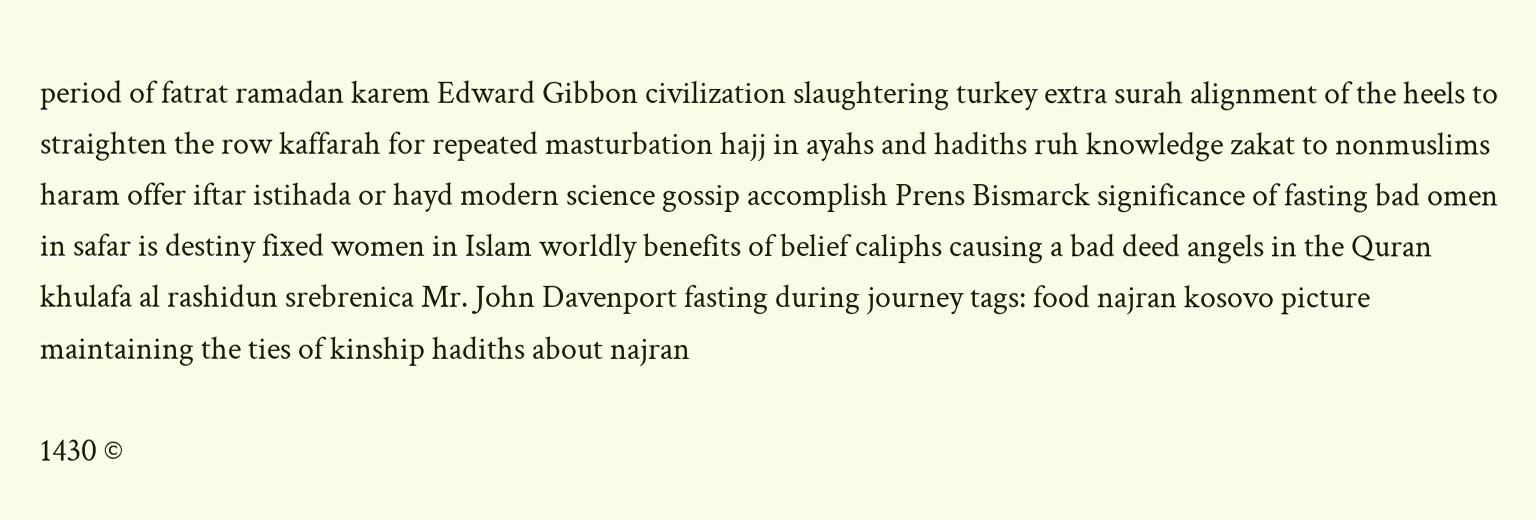period of fatrat ramadan karem Edward Gibbon civilization slaughtering turkey extra surah alignment of the heels to straighten the row kaffarah for repeated masturbation hajj in ayahs and hadiths ruh knowledge zakat to nonmuslims haram offer iftar istihada or hayd modern science gossip accomplish Prens Bismarck significance of fasting bad omen in safar is destiny fixed women in Islam worldly benefits of belief caliphs causing a bad deed angels in the Quran khulafa al rashidun srebrenica Mr. John Davenport fasting during journey tags: food najran kosovo picture maintaining the ties of kinship hadiths about najran

1430 ©